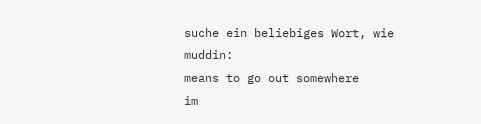suche ein beliebiges Wort, wie muddin:
means to go out somewhere
im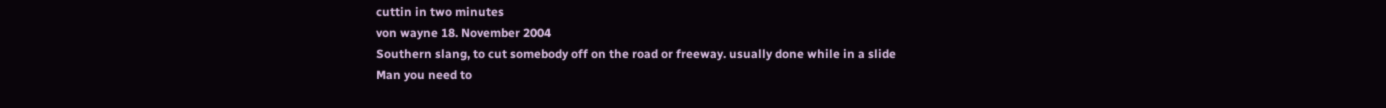cuttin in two minutes
von wayne 18. November 2004
Southern slang, to cut somebody off on the road or freeway. usually done while in a slide
Man you need to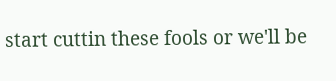start cuttin these fools or we'll be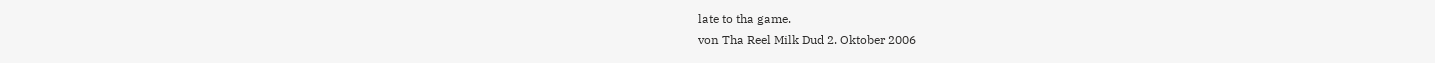late to tha game.
von Tha Reel Milk Dud 2. Oktober 2006